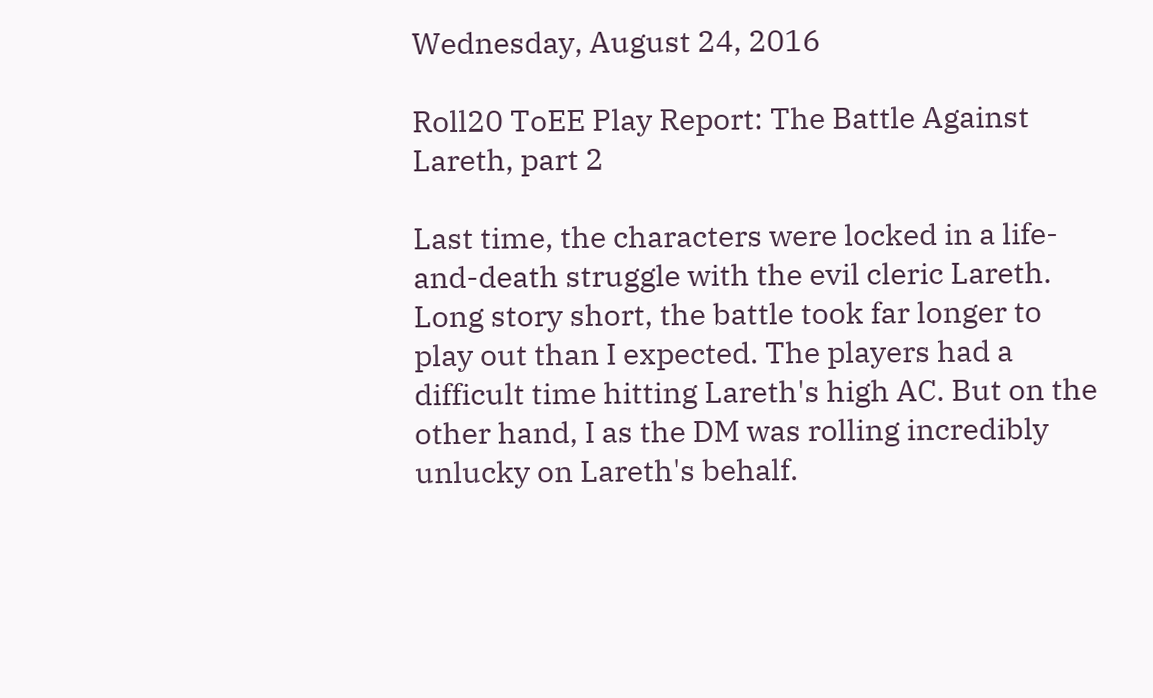Wednesday, August 24, 2016

Roll20 ToEE Play Report: The Battle Against Lareth, part 2

Last time, the characters were locked in a life-and-death struggle with the evil cleric Lareth. Long story short, the battle took far longer to play out than I expected. The players had a difficult time hitting Lareth's high AC. But on the other hand, I as the DM was rolling incredibly unlucky on Lareth's behalf.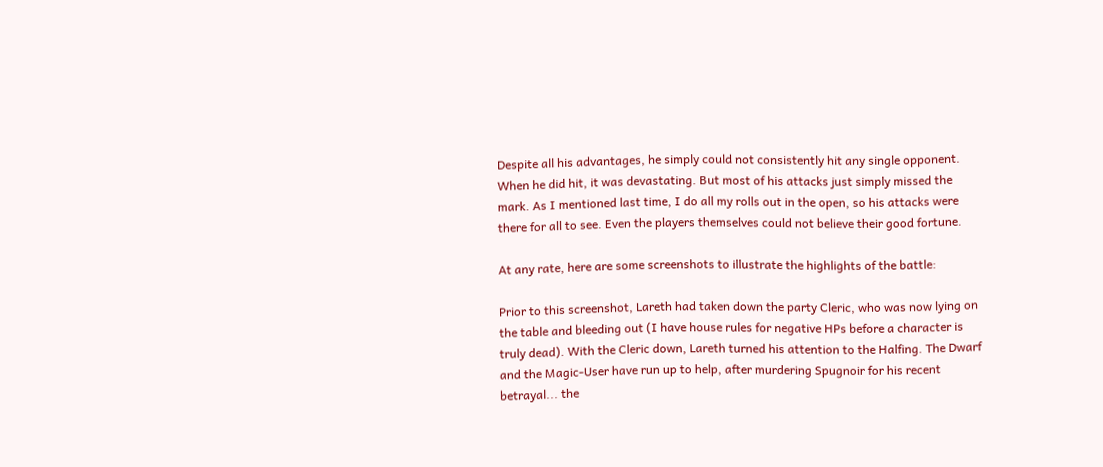Despite all his advantages, he simply could not consistently hit any single opponent. When he did hit, it was devastating. But most of his attacks just simply missed the mark. As I mentioned last time, I do all my rolls out in the open, so his attacks were there for all to see. Even the players themselves could not believe their good fortune.

At any rate, here are some screenshots to illustrate the highlights of the battle:

Prior to this screenshot, Lareth had taken down the party Cleric, who was now lying on the table and bleeding out (I have house rules for negative HPs before a character is truly dead). With the Cleric down, Lareth turned his attention to the Halfing. The Dwarf and the Magic-User have run up to help, after murdering Spugnoir for his recent betrayal... the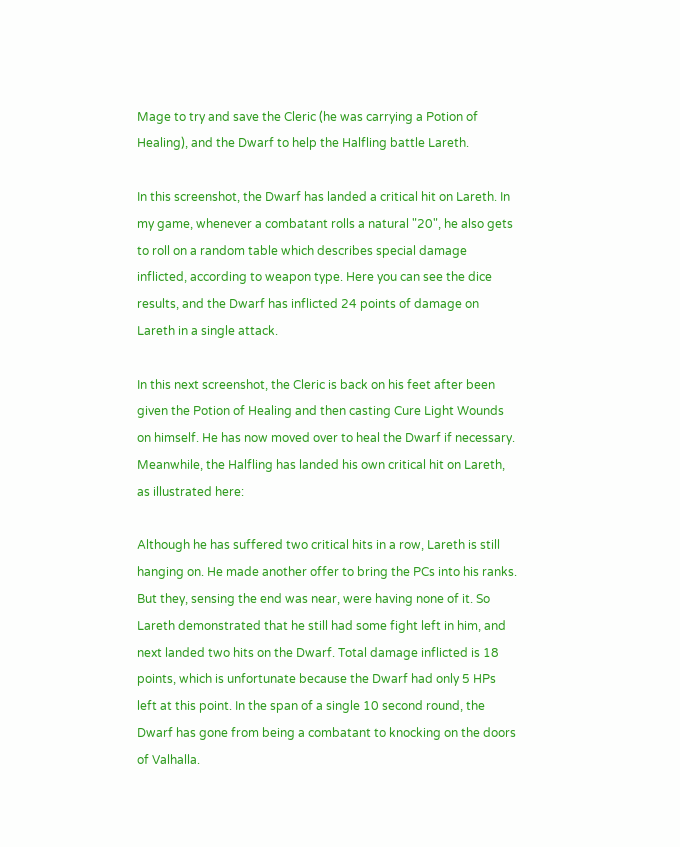Mage to try and save the Cleric (he was carrying a Potion of Healing), and the Dwarf to help the Halfling battle Lareth.

In this screenshot, the Dwarf has landed a critical hit on Lareth. In my game, whenever a combatant rolls a natural "20", he also gets to roll on a random table which describes special damage inflicted, according to weapon type. Here you can see the dice results, and the Dwarf has inflicted 24 points of damage on Lareth in a single attack.

In this next screenshot, the Cleric is back on his feet after been given the Potion of Healing and then casting Cure Light Wounds on himself. He has now moved over to heal the Dwarf if necessary. Meanwhile, the Halfling has landed his own critical hit on Lareth, as illustrated here:

Although he has suffered two critical hits in a row, Lareth is still hanging on. He made another offer to bring the PCs into his ranks. But they, sensing the end was near, were having none of it. So Lareth demonstrated that he still had some fight left in him, and next landed two hits on the Dwarf. Total damage inflicted is 18 points, which is unfortunate because the Dwarf had only 5 HPs left at this point. In the span of a single 10 second round, the Dwarf has gone from being a combatant to knocking on the doors of Valhalla.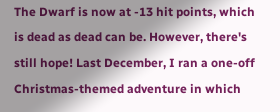The Dwarf is now at -13 hit points, which is dead as dead can be. However, there's still hope! Last December, I ran a one-off Christmas-themed adventure in which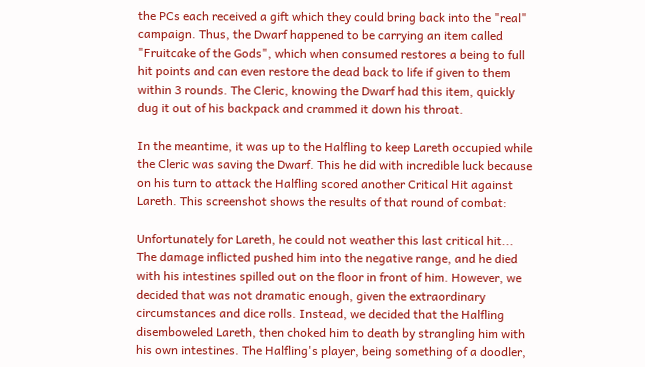the PCs each received a gift which they could bring back into the "real" campaign. Thus, the Dwarf happened to be carrying an item called "Fruitcake of the Gods", which when consumed restores a being to full hit points and can even restore the dead back to life if given to them within 3 rounds. The Cleric, knowing the Dwarf had this item, quickly dug it out of his backpack and crammed it down his throat.

In the meantime, it was up to the Halfling to keep Lareth occupied while the Cleric was saving the Dwarf. This he did with incredible luck because on his turn to attack the Halfling scored another Critical Hit against Lareth. This screenshot shows the results of that round of combat:

Unfortunately for Lareth, he could not weather this last critical hit... The damage inflicted pushed him into the negative range, and he died with his intestines spilled out on the floor in front of him. However, we decided that was not dramatic enough, given the extraordinary circumstances and dice rolls. Instead, we decided that the Halfling disemboweled Lareth, then choked him to death by strangling him with his own intestines. The Halfling's player, being something of a doodler,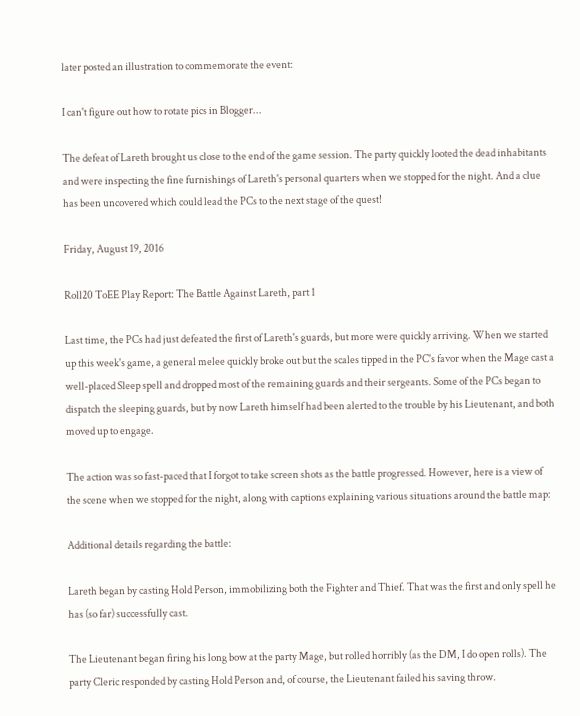later posted an illustration to commemorate the event:

I can't figure out how to rotate pics in Blogger...

The defeat of Lareth brought us close to the end of the game session. The party quickly looted the dead inhabitants and were inspecting the fine furnishings of Lareth's personal quarters when we stopped for the night. And a clue has been uncovered which could lead the PCs to the next stage of the quest!

Friday, August 19, 2016

Roll20 ToEE Play Report: The Battle Against Lareth, part 1

Last time, the PCs had just defeated the first of Lareth's guards, but more were quickly arriving. When we started up this week's game, a general melee quickly broke out but the scales tipped in the PC's favor when the Mage cast a well-placed Sleep spell and dropped most of the remaining guards and their sergeants. Some of the PCs began to dispatch the sleeping guards, but by now Lareth himself had been alerted to the trouble by his Lieutenant, and both moved up to engage.

The action was so fast-paced that I forgot to take screen shots as the battle progressed. However, here is a view of the scene when we stopped for the night, along with captions explaining various situations around the battle map:

Additional details regarding the battle:

Lareth began by casting Hold Person, immobilizing both the Fighter and Thief. That was the first and only spell he has (so far) successfully cast.

The Lieutenant began firing his long bow at the party Mage, but rolled horribly (as the DM, I do open rolls). The party Cleric responded by casting Hold Person and, of course, the Lieutenant failed his saving throw.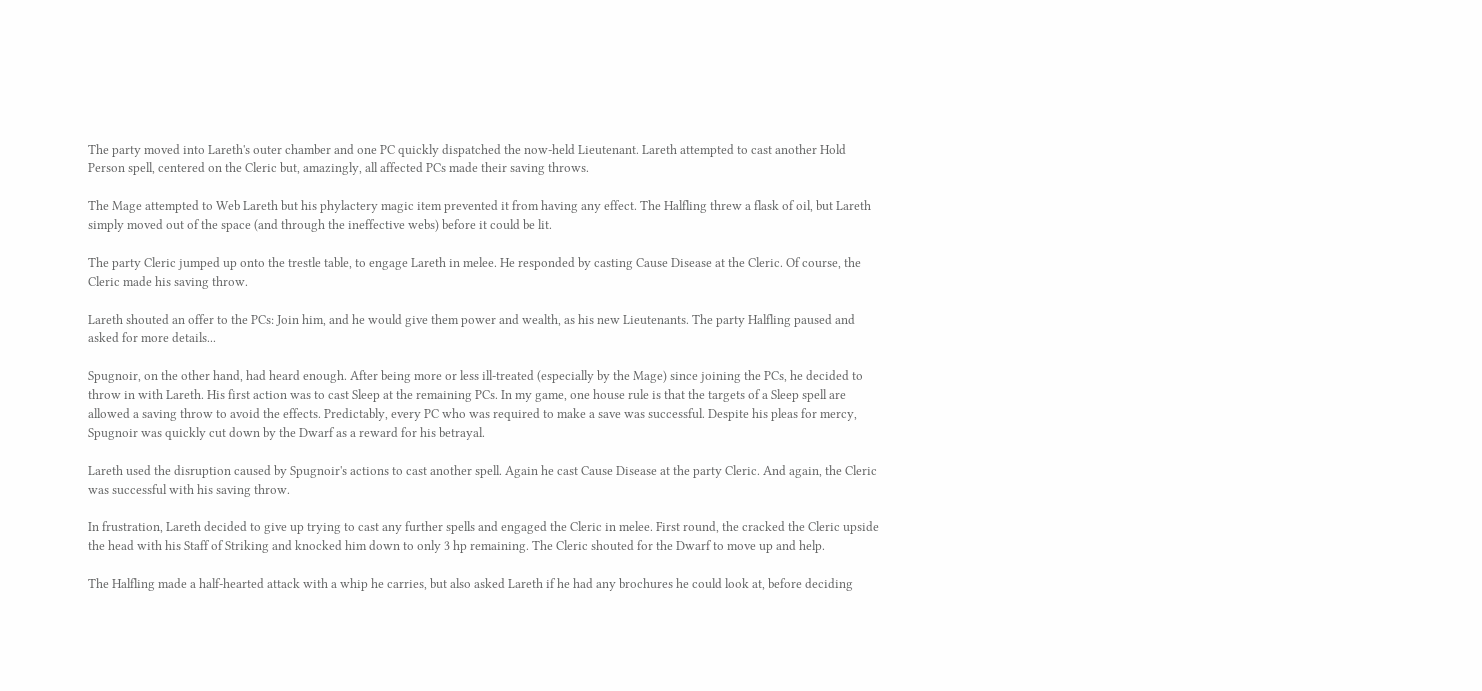The party moved into Lareth's outer chamber and one PC quickly dispatched the now-held Lieutenant. Lareth attempted to cast another Hold Person spell, centered on the Cleric but, amazingly, all affected PCs made their saving throws.

The Mage attempted to Web Lareth but his phylactery magic item prevented it from having any effect. The Halfling threw a flask of oil, but Lareth simply moved out of the space (and through the ineffective webs) before it could be lit.

The party Cleric jumped up onto the trestle table, to engage Lareth in melee. He responded by casting Cause Disease at the Cleric. Of course, the Cleric made his saving throw.

Lareth shouted an offer to the PCs: Join him, and he would give them power and wealth, as his new Lieutenants. The party Halfling paused and asked for more details...

Spugnoir, on the other hand, had heard enough. After being more or less ill-treated (especially by the Mage) since joining the PCs, he decided to throw in with Lareth. His first action was to cast Sleep at the remaining PCs. In my game, one house rule is that the targets of a Sleep spell are allowed a saving throw to avoid the effects. Predictably, every PC who was required to make a save was successful. Despite his pleas for mercy, Spugnoir was quickly cut down by the Dwarf as a reward for his betrayal.

Lareth used the disruption caused by Spugnoir's actions to cast another spell. Again he cast Cause Disease at the party Cleric. And again, the Cleric was successful with his saving throw.

In frustration, Lareth decided to give up trying to cast any further spells and engaged the Cleric in melee. First round, the cracked the Cleric upside the head with his Staff of Striking and knocked him down to only 3 hp remaining. The Cleric shouted for the Dwarf to move up and help.

The Halfling made a half-hearted attack with a whip he carries, but also asked Lareth if he had any brochures he could look at, before deciding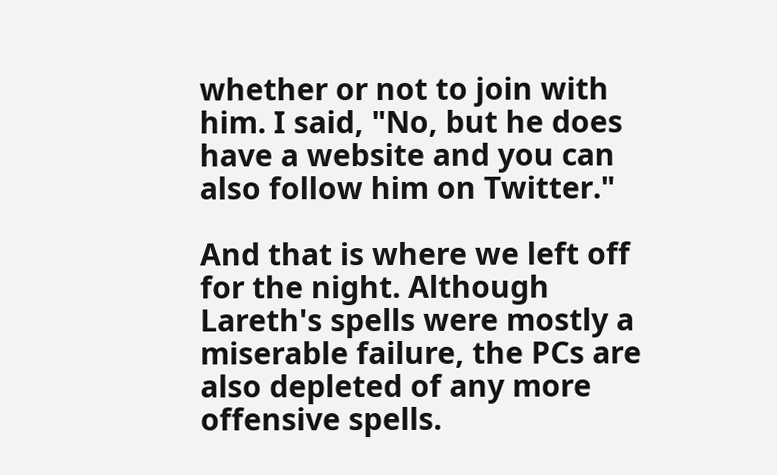whether or not to join with him. I said, "No, but he does have a website and you can also follow him on Twitter."

And that is where we left off for the night. Although Lareth's spells were mostly a miserable failure, the PCs are also depleted of any more offensive spells.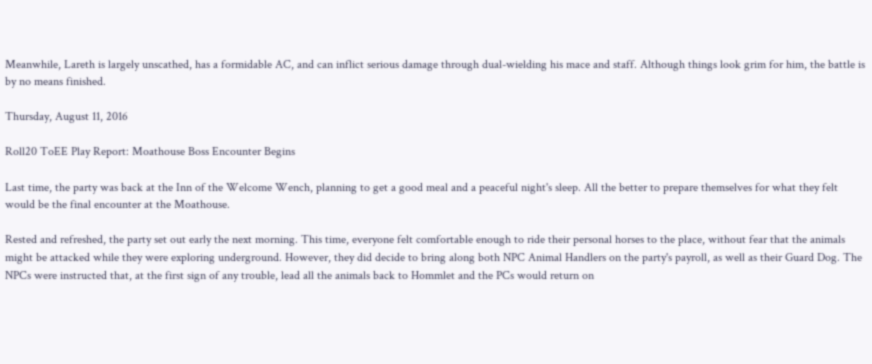Meanwhile, Lareth is largely unscathed, has a formidable AC, and can inflict serious damage through dual-wielding his mace and staff. Although things look grim for him, the battle is by no means finished.

Thursday, August 11, 2016

Roll20 ToEE Play Report: Moathouse Boss Encounter Begins

Last time, the party was back at the Inn of the Welcome Wench, planning to get a good meal and a peaceful night's sleep. All the better to prepare themselves for what they felt would be the final encounter at the Moathouse.

Rested and refreshed, the party set out early the next morning. This time, everyone felt comfortable enough to ride their personal horses to the place, without fear that the animals might be attacked while they were exploring underground. However, they did decide to bring along both NPC Animal Handlers on the party's payroll, as well as their Guard Dog. The NPCs were instructed that, at the first sign of any trouble, lead all the animals back to Hommlet and the PCs would return on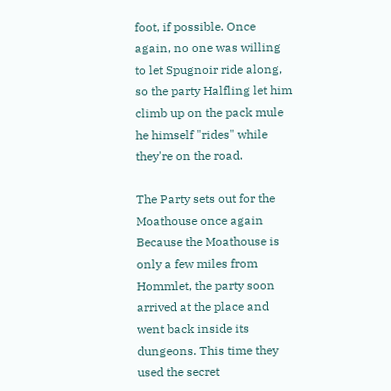foot, if possible. Once again, no one was willing to let Spugnoir ride along, so the party Halfling let him climb up on the pack mule he himself "rides" while they're on the road.

The Party sets out for the Moathouse once again
Because the Moathouse is only a few miles from Hommlet, the party soon arrived at the place and went back inside its dungeons. This time they used the secret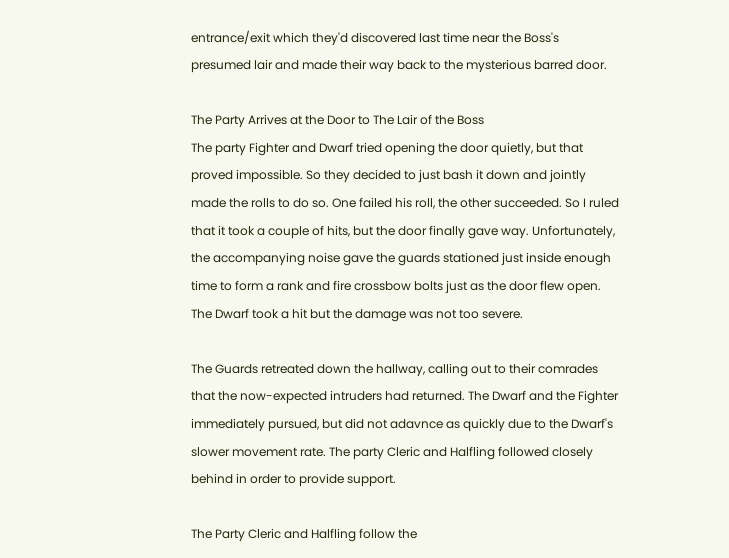entrance/exit which they'd discovered last time near the Boss's presumed lair and made their way back to the mysterious barred door.

The Party Arrives at the Door to The Lair of the Boss
The party Fighter and Dwarf tried opening the door quietly, but that proved impossible. So they decided to just bash it down and jointly made the rolls to do so. One failed his roll, the other succeeded. So I ruled that it took a couple of hits, but the door finally gave way. Unfortunately, the accompanying noise gave the guards stationed just inside enough time to form a rank and fire crossbow bolts just as the door flew open. The Dwarf took a hit but the damage was not too severe.

The Guards retreated down the hallway, calling out to their comrades that the now-expected intruders had returned. The Dwarf and the Fighter immediately pursued, but did not adavnce as quickly due to the Dwarf's slower movement rate. The party Cleric and Halfling followed closely behind in order to provide support.

The Party Cleric and Halfling follow the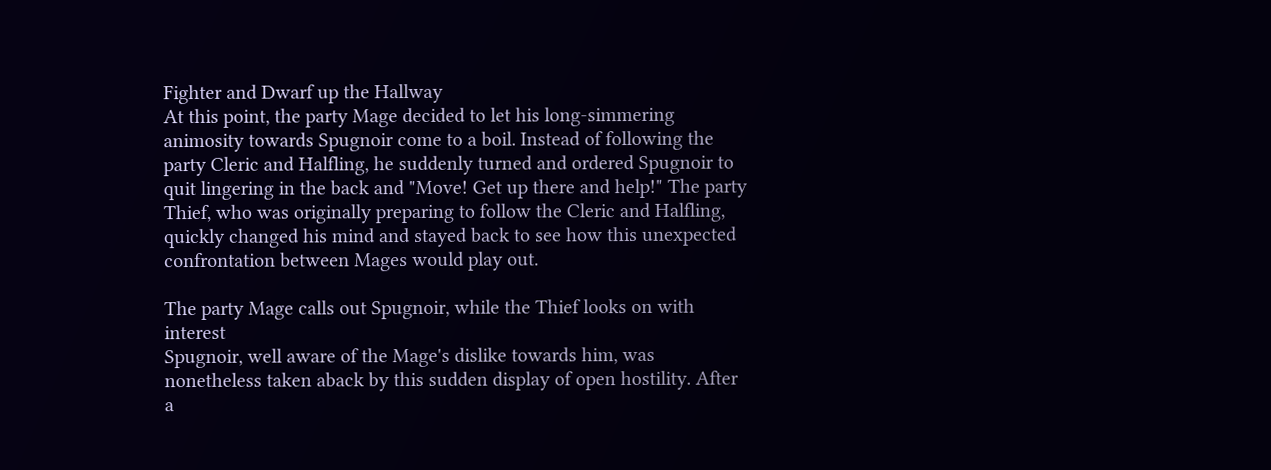Fighter and Dwarf up the Hallway
At this point, the party Mage decided to let his long-simmering animosity towards Spugnoir come to a boil. Instead of following the party Cleric and Halfling, he suddenly turned and ordered Spugnoir to quit lingering in the back and "Move! Get up there and help!" The party Thief, who was originally preparing to follow the Cleric and Halfling, quickly changed his mind and stayed back to see how this unexpected confrontation between Mages would play out.

The party Mage calls out Spugnoir, while the Thief looks on with interest
Spugnoir, well aware of the Mage's dislike towards him, was nonetheless taken aback by this sudden display of open hostility. After a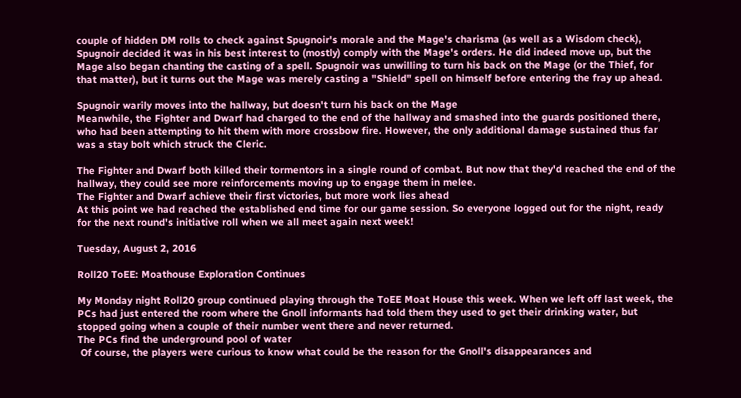couple of hidden DM rolls to check against Spugnoir's morale and the Mage's charisma (as well as a Wisdom check), Spugnoir decided it was in his best interest to (mostly) comply with the Mage's orders. He did indeed move up, but the Mage also began chanting the casting of a spell. Spugnoir was unwilling to turn his back on the Mage (or the Thief, for that matter), but it turns out the Mage was merely casting a "Shield" spell on himself before entering the fray up ahead.

Spugnoir warily moves into the hallway, but doesn't turn his back on the Mage
Meanwhile, the Fighter and Dwarf had charged to the end of the hallway and smashed into the guards positioned there, who had been attempting to hit them with more crossbow fire. However, the only additional damage sustained thus far was a stay bolt which struck the Cleric.

The Fighter and Dwarf both killed their tormentors in a single round of combat. But now that they'd reached the end of the hallway, they could see more reinforcements moving up to engage them in melee.
The Fighter and Dwarf achieve their first victories, but more work lies ahead
At this point we had reached the established end time for our game session. So everyone logged out for the night, ready for the next round's initiative roll when we all meet again next week!

Tuesday, August 2, 2016

Roll20 ToEE: Moathouse Exploration Continues

My Monday night Roll20 group continued playing through the ToEE Moat House this week. When we left off last week, the PCs had just entered the room where the Gnoll informants had told them they used to get their drinking water, but stopped going when a couple of their number went there and never returned.
The PCs find the underground pool of water
 Of course, the players were curious to know what could be the reason for the Gnoll's disappearances and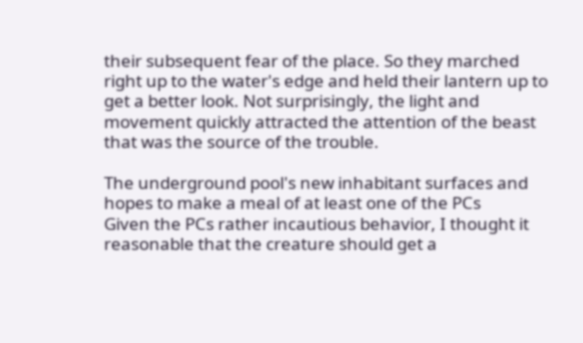their subsequent fear of the place. So they marched right up to the water's edge and held their lantern up to get a better look. Not surprisingly, the light and movement quickly attracted the attention of the beast that was the source of the trouble.

The underground pool's new inhabitant surfaces and hopes to make a meal of at least one of the PCs
Given the PCs rather incautious behavior, I thought it reasonable that the creature should get a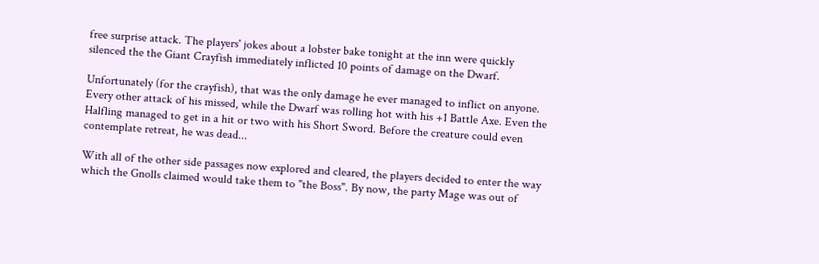free surprise attack. The players' jokes about a lobster bake tonight at the inn were quickly silenced the the Giant Crayfish immediately inflicted 10 points of damage on the Dwarf.

Unfortunately (for the crayfish), that was the only damage he ever managed to inflict on anyone. Every other attack of his missed, while the Dwarf was rolling hot with his +1 Battle Axe. Even the Halfling managed to get in a hit or two with his Short Sword. Before the creature could even contemplate retreat, he was dead...

With all of the other side passages now explored and cleared, the players decided to enter the way which the Gnolls claimed would take them to "the Boss". By now, the party Mage was out of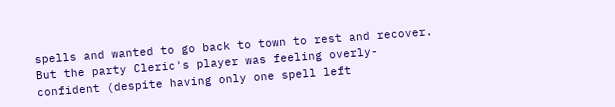spells and wanted to go back to town to rest and recover. But the party Cleric's player was feeling overly-confident (despite having only one spell left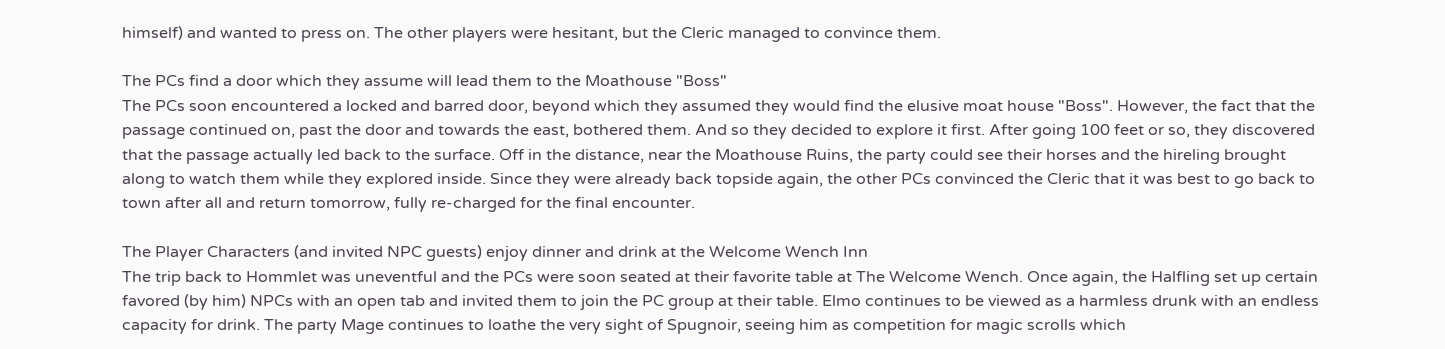himself) and wanted to press on. The other players were hesitant, but the Cleric managed to convince them.

The PCs find a door which they assume will lead them to the Moathouse "Boss"
The PCs soon encountered a locked and barred door, beyond which they assumed they would find the elusive moat house "Boss". However, the fact that the passage continued on, past the door and towards the east, bothered them. And so they decided to explore it first. After going 100 feet or so, they discovered that the passage actually led back to the surface. Off in the distance, near the Moathouse Ruins, the party could see their horses and the hireling brought along to watch them while they explored inside. Since they were already back topside again, the other PCs convinced the Cleric that it was best to go back to town after all and return tomorrow, fully re-charged for the final encounter.

The Player Characters (and invited NPC guests) enjoy dinner and drink at the Welcome Wench Inn
The trip back to Hommlet was uneventful and the PCs were soon seated at their favorite table at The Welcome Wench. Once again, the Halfling set up certain favored (by him) NPCs with an open tab and invited them to join the PC group at their table. Elmo continues to be viewed as a harmless drunk with an endless capacity for drink. The party Mage continues to loathe the very sight of Spugnoir, seeing him as competition for magic scrolls which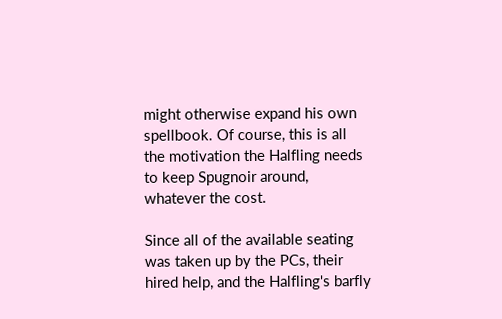might otherwise expand his own spellbook. Of course, this is all the motivation the Halfling needs to keep Spugnoir around, whatever the cost.

Since all of the available seating was taken up by the PCs, their hired help, and the Halfling's barfly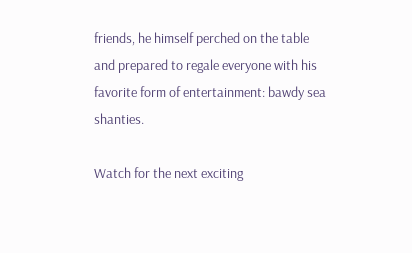friends, he himself perched on the table and prepared to regale everyone with his favorite form of entertainment: bawdy sea shanties.

Watch for the next exciting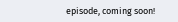episode, coming soon!